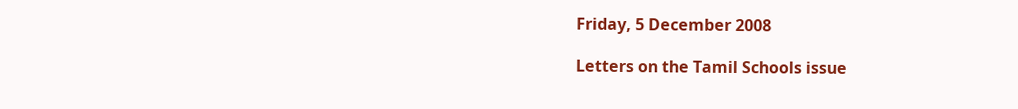Friday, 5 December 2008

Letters on the Tamil Schools issue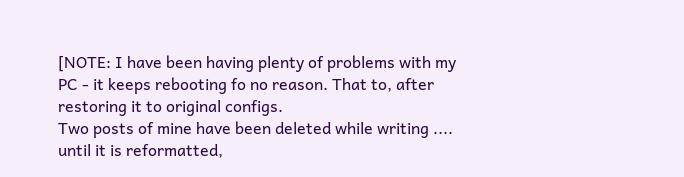[NOTE: I have been having plenty of problems with my PC - it keeps rebooting fo no reason. That to, after restoring it to original configs.
Two posts of mine have been deleted while writing .... until it is reformatted,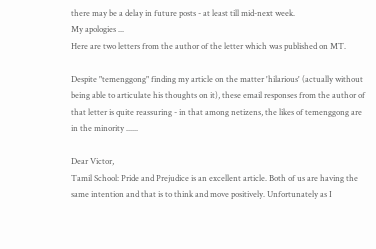there may be a delay in future posts - at least till mid-next week.
My apologies ...
Here are two letters from the author of the letter which was published on MT.

Despite "temenggong" finding my article on the matter 'hilarious' (actually without being able to articulate his thoughts on it), these email responses from the author of that letter is quite reassuring - in that among netizens, the likes of temenggong are in the minority ......

Dear Victor,
Tamil School: Pride and Prejudice is an excellent article. Both of us are having the same intention and that is to think and move positively. Unfortunately as I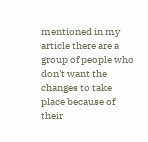mentioned in my article there are a group of people who don't want the changes to take place because of their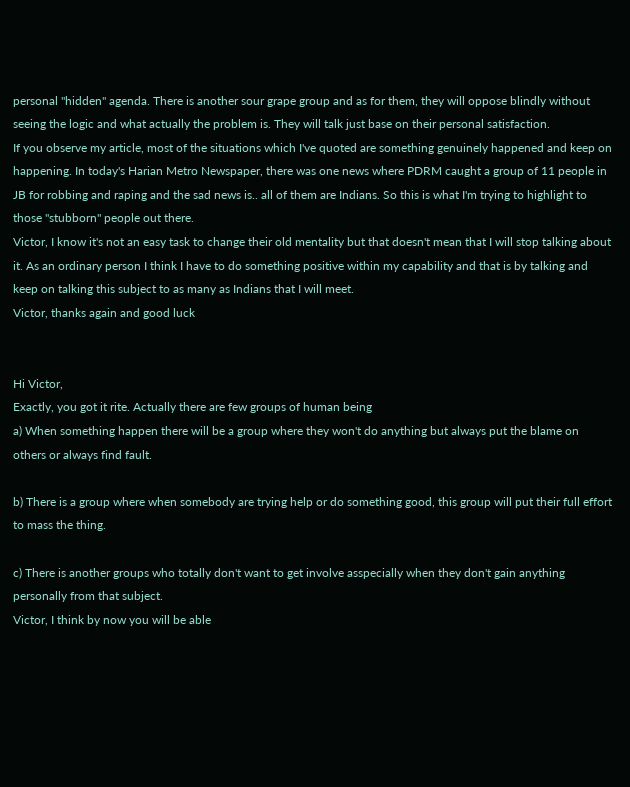personal "hidden" agenda. There is another sour grape group and as for them, they will oppose blindly without seeing the logic and what actually the problem is. They will talk just base on their personal satisfaction.
If you observe my article, most of the situations which I've quoted are something genuinely happened and keep on happening. In today's Harian Metro Newspaper, there was one news where PDRM caught a group of 11 people in JB for robbing and raping and the sad news is.. all of them are Indians. So this is what I'm trying to highlight to those "stubborn" people out there.
Victor, I know it's not an easy task to change their old mentality but that doesn't mean that I will stop talking about it. As an ordinary person I think I have to do something positive within my capability and that is by talking and keep on talking this subject to as many as Indians that I will meet.
Victor, thanks again and good luck


Hi Victor,
Exactly, you got it rite. Actually there are few groups of human being
a) When something happen there will be a group where they won't do anything but always put the blame on others or always find fault.

b) There is a group where when somebody are trying help or do something good, this group will put their full effort to mass the thing.

c) There is another groups who totally don't want to get involve asspecially when they don't gain anything personally from that subject.
Victor, I think by now you will be able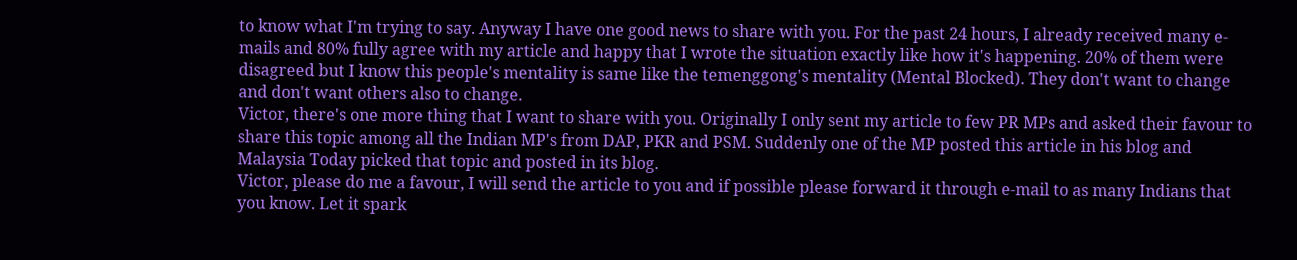to know what I'm trying to say. Anyway I have one good news to share with you. For the past 24 hours, I already received many e-mails and 80% fully agree with my article and happy that I wrote the situation exactly like how it's happening. 20% of them were disagreed but I know this people's mentality is same like the temenggong's mentality (Mental Blocked). They don't want to change and don't want others also to change.
Victor, there's one more thing that I want to share with you. Originally I only sent my article to few PR MPs and asked their favour to share this topic among all the Indian MP's from DAP, PKR and PSM. Suddenly one of the MP posted this article in his blog and Malaysia Today picked that topic and posted in its blog.
Victor, please do me a favour, I will send the article to you and if possible please forward it through e-mail to as many Indians that you know. Let it spark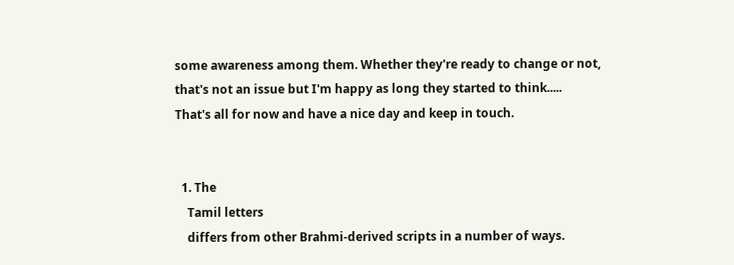some awareness among them. Whether they're ready to change or not, that's not an issue but I'm happy as long they started to think.....
That's all for now and have a nice day and keep in touch.


  1. The
    Tamil letters
    differs from other Brahmi-derived scripts in a number of ways.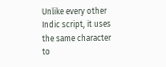Unlike every other Indic script, it uses the same character to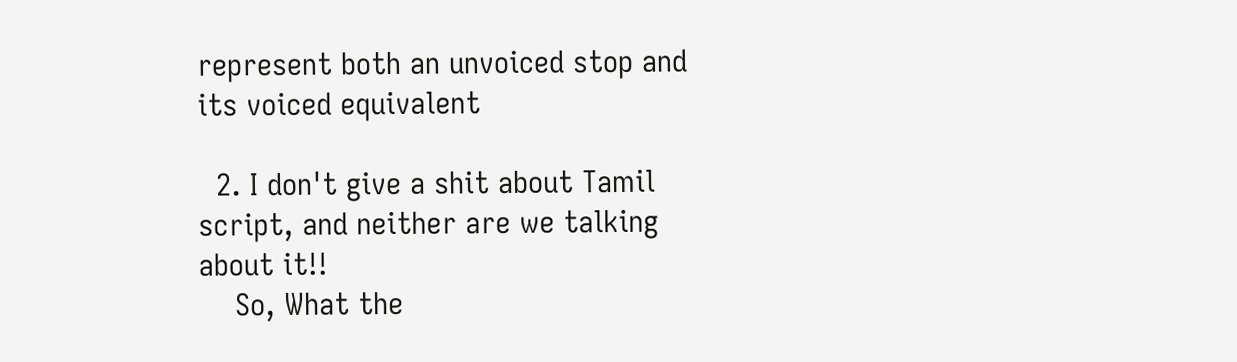represent both an unvoiced stop and its voiced equivalent

  2. I don't give a shit about Tamil script, and neither are we talking about it!!
    So, What the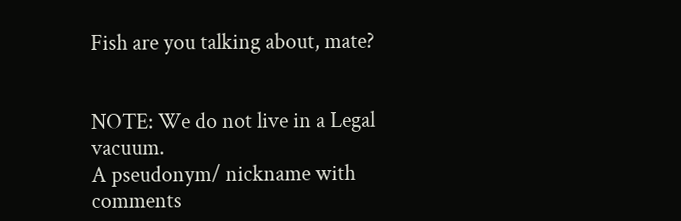Fish are you talking about, mate?


NOTE: We do not live in a Legal vacuum.
A pseudonym/ nickname with comments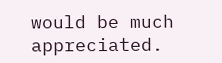would be much appreciated.